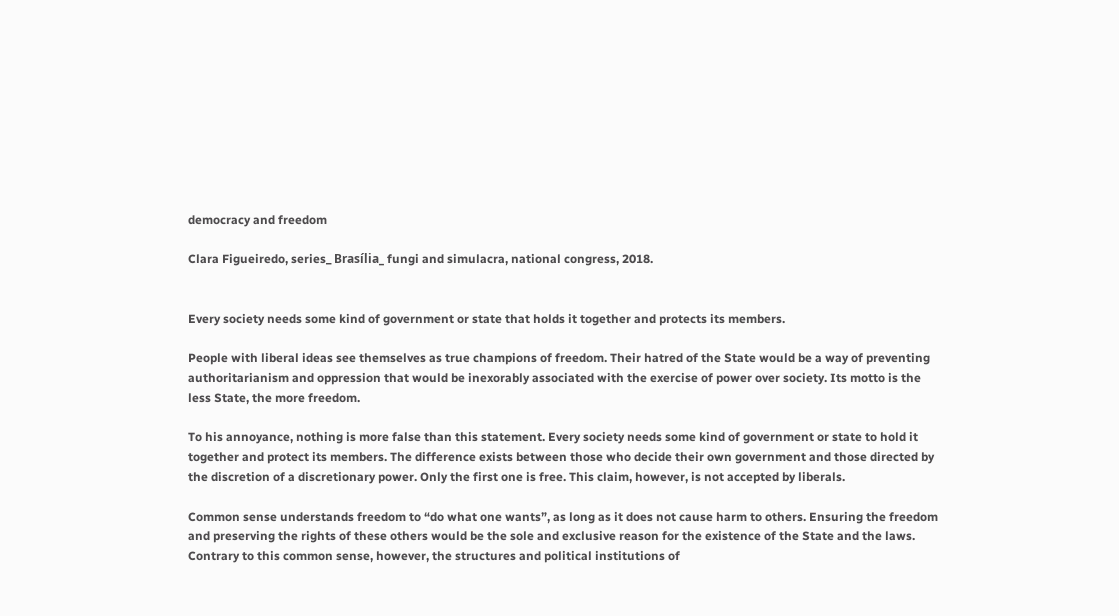democracy and freedom

Clara Figueiredo, series_ Brasília_ fungi and simulacra, national congress, 2018.


Every society needs some kind of government or state that holds it together and protects its members.

People with liberal ideas see themselves as true champions of freedom. Their hatred of the State would be a way of preventing authoritarianism and oppression that would be inexorably associated with the exercise of power over society. Its motto is the less State, the more freedom.

To his annoyance, nothing is more false than this statement. Every society needs some kind of government or state to hold it together and protect its members. The difference exists between those who decide their own government and those directed by the discretion of a discretionary power. Only the first one is free. This claim, however, is not accepted by liberals.

Common sense understands freedom to “do what one wants”, as long as it does not cause harm to others. Ensuring the freedom and preserving the rights of these others would be the sole and exclusive reason for the existence of the State and the laws. Contrary to this common sense, however, the structures and political institutions of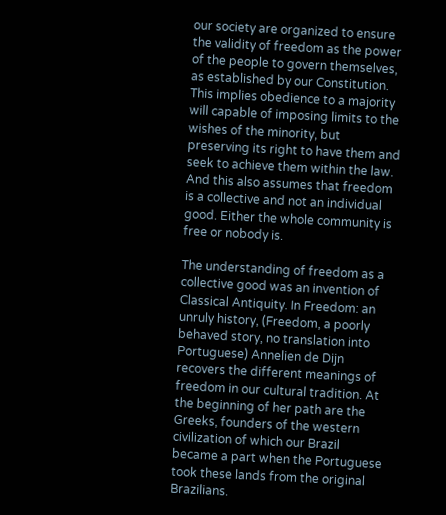our society are organized to ensure the validity of freedom as the power of the people to govern themselves, as established by our Constitution. This implies obedience to a majority will capable of imposing limits to the wishes of the minority, but preserving its right to have them and seek to achieve them within the law. And this also assumes that freedom is a collective and not an individual good. Either the whole community is free or nobody is.

The understanding of freedom as a collective good was an invention of Classical Antiquity. In Freedom: an unruly history, (Freedom, a poorly behaved story, no translation into Portuguese) Annelien de Dijn recovers the different meanings of freedom in our cultural tradition. At the beginning of her path are the Greeks, founders of the western civilization of which our Brazil became a part when the Portuguese took these lands from the original Brazilians.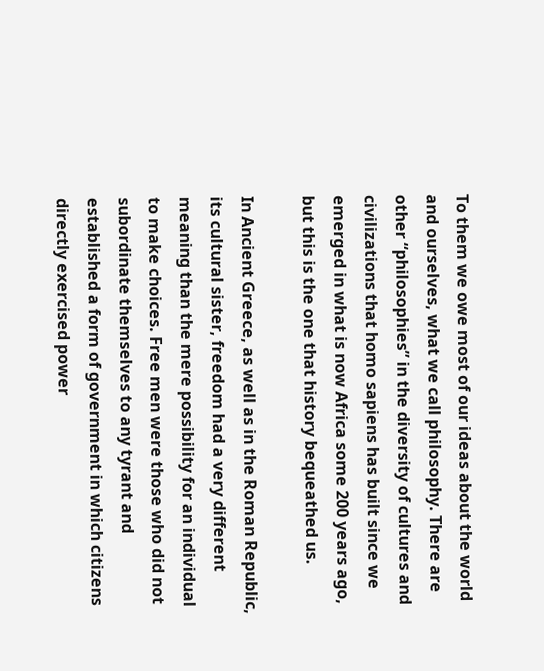To them we owe most of our ideas about the world and ourselves, what we call philosophy. There are other “philosophies” in the diversity of cultures and civilizations that homo sapiens has built since we emerged in what is now Africa some 200 years ago, but this is the one that history bequeathed us.

In Ancient Greece, as well as in the Roman Republic, its cultural sister, freedom had a very different meaning than the mere possibility for an individual to make choices. Free men were those who did not subordinate themselves to any tyrant and established a form of government in which citizens directly exercised power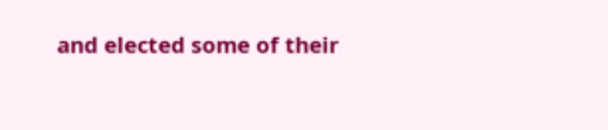and elected some of their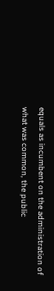equals as incumbent on the administration of what was common, the public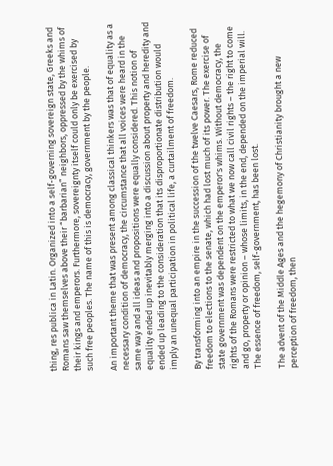thing, res publica in Latin. Organized into a self-governing sovereign state, Greeks and Romans saw themselves above their “barbarian” neighbors, oppressed by the whims of their kings and emperors. Furthermore, sovereignty itself could only be exercised by such free peoples. The name of this is democracy, government by the people.

An important theme that was present among classical thinkers was that of equality as a necessary condition of democracy, the circumstance that all voices were heard in the same way and all ideas and propositions were equally considered. This notion of equality ended up inevitably merging into a discussion about property and heredity and ended up leading to the consideration that its disproportionate distribution would imply an unequal participation in political life, a curtailment of freedom.

By transforming into an empire in the succession of the twelve Caesars, Rome reduced freedom to elections to the senate, which had lost much of its power. The exercise of state government was dependent on the emperor's whims. Without democracy, the rights of the Romans were restricted to what we now call civil rights – the right to come and go, property or opinion – whose limits, in the end, depended on the imperial will. The essence of freedom, self-government, has been lost.

The advent of the Middle Ages and the hegemony of Christianity brought a new perception of freedom, then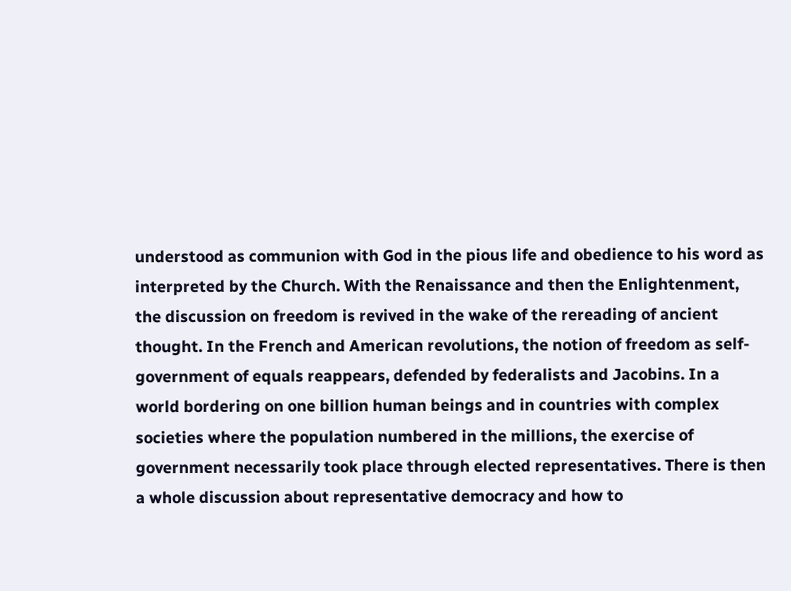understood as communion with God in the pious life and obedience to his word as interpreted by the Church. With the Renaissance and then the Enlightenment, the discussion on freedom is revived in the wake of the rereading of ancient thought. In the French and American revolutions, the notion of freedom as self-government of equals reappears, defended by federalists and Jacobins. In a world bordering on one billion human beings and in countries with complex societies where the population numbered in the millions, the exercise of government necessarily took place through elected representatives. There is then a whole discussion about representative democracy and how to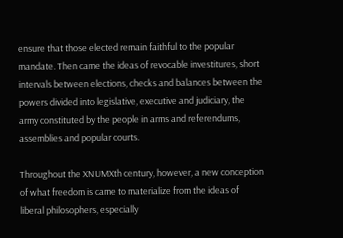ensure that those elected remain faithful to the popular mandate. Then came the ideas of revocable investitures, short intervals between elections, checks and balances between the powers divided into legislative, executive and judiciary, the army constituted by the people in arms and referendums, assemblies and popular courts.

Throughout the XNUMXth century, however, a new conception of what freedom is came to materialize from the ideas of liberal philosophers, especially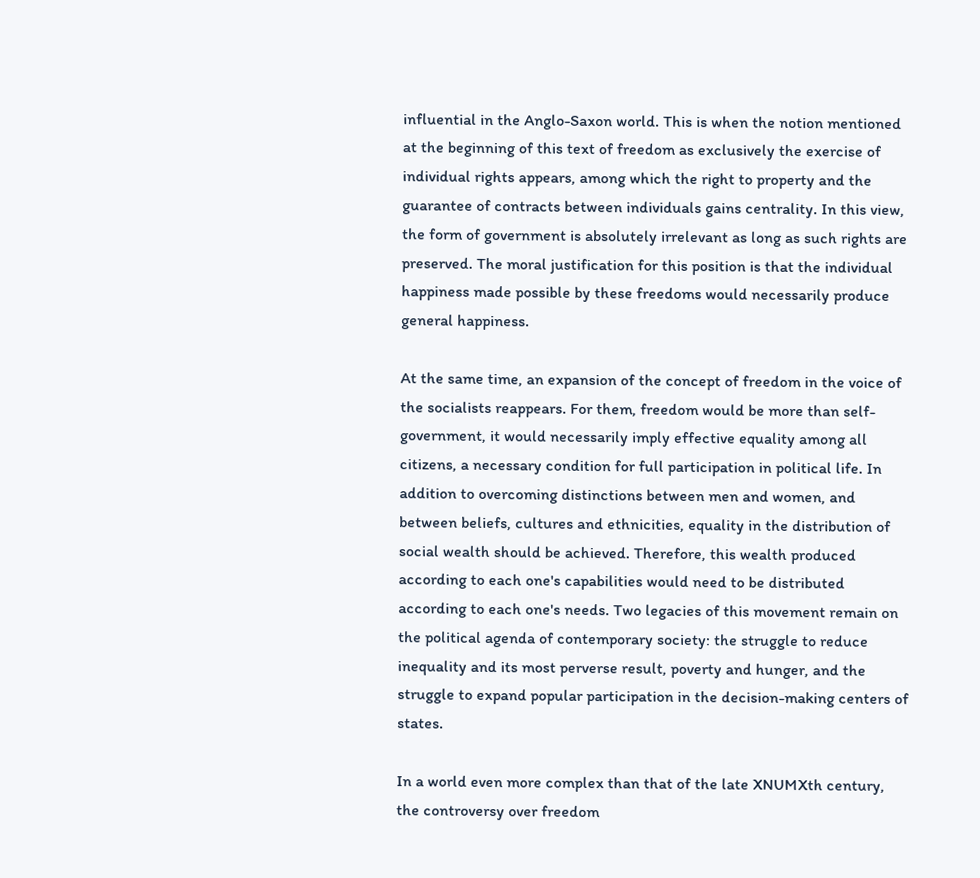influential in the Anglo-Saxon world. This is when the notion mentioned at the beginning of this text of freedom as exclusively the exercise of individual rights appears, among which the right to property and the guarantee of contracts between individuals gains centrality. In this view, the form of government is absolutely irrelevant as long as such rights are preserved. The moral justification for this position is that the individual happiness made possible by these freedoms would necessarily produce general happiness.

At the same time, an expansion of the concept of freedom in the voice of the socialists reappears. For them, freedom would be more than self-government, it would necessarily imply effective equality among all citizens, a necessary condition for full participation in political life. In addition to overcoming distinctions between men and women, and between beliefs, cultures and ethnicities, equality in the distribution of social wealth should be achieved. Therefore, this wealth produced according to each one's capabilities would need to be distributed according to each one's needs. Two legacies of this movement remain on the political agenda of contemporary society: the struggle to reduce inequality and its most perverse result, poverty and hunger, and the struggle to expand popular participation in the decision-making centers of states.

In a world even more complex than that of the late XNUMXth century, the controversy over freedom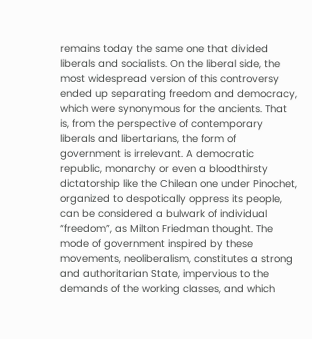remains today the same one that divided liberals and socialists. On the liberal side, the most widespread version of this controversy ended up separating freedom and democracy, which were synonymous for the ancients. That is, from the perspective of contemporary liberals and libertarians, the form of government is irrelevant. A democratic republic, monarchy or even a bloodthirsty dictatorship like the Chilean one under Pinochet, organized to despotically oppress its people, can be considered a bulwark of individual “freedom”, as Milton Friedman thought. The mode of government inspired by these movements, neoliberalism, constitutes a strong and authoritarian State, impervious to the demands of the working classes, and which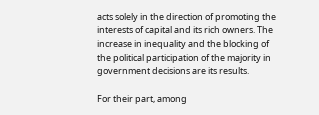acts solely in the direction of promoting the interests of capital and its rich owners. The increase in inequality and the blocking of the political participation of the majority in government decisions are its results.

For their part, among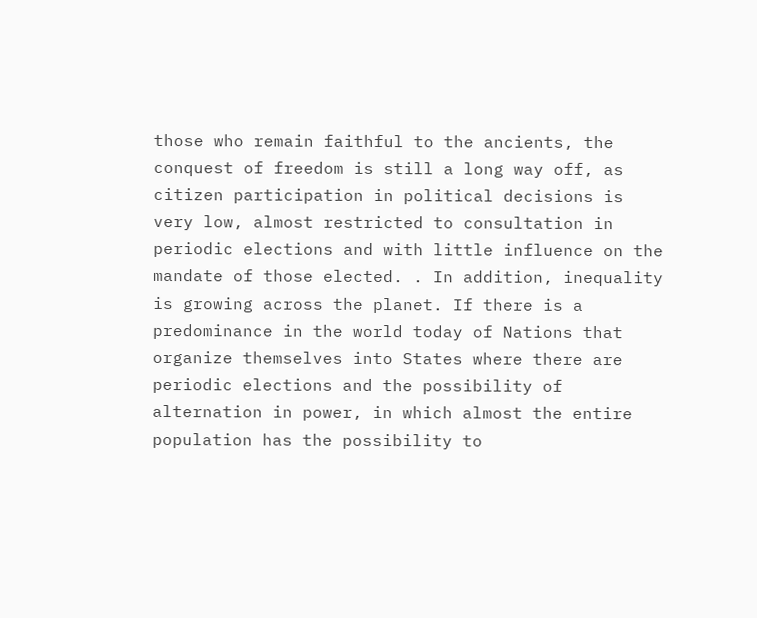those who remain faithful to the ancients, the conquest of freedom is still a long way off, as citizen participation in political decisions is very low, almost restricted to consultation in periodic elections and with little influence on the mandate of those elected. . In addition, inequality is growing across the planet. If there is a predominance in the world today of Nations that organize themselves into States where there are periodic elections and the possibility of alternation in power, in which almost the entire population has the possibility to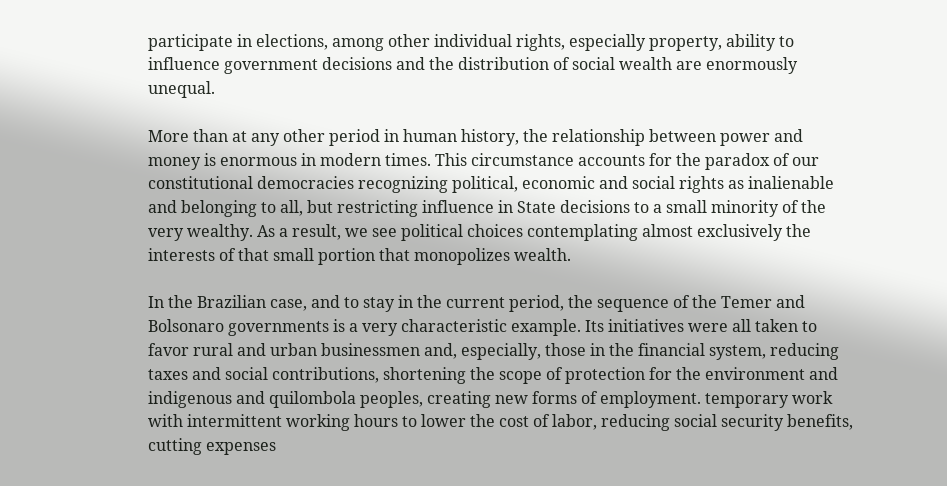participate in elections, among other individual rights, especially property, ability to influence government decisions and the distribution of social wealth are enormously unequal.

More than at any other period in human history, the relationship between power and money is enormous in modern times. This circumstance accounts for the paradox of our constitutional democracies recognizing political, economic and social rights as inalienable and belonging to all, but restricting influence in State decisions to a small minority of the very wealthy. As a result, we see political choices contemplating almost exclusively the interests of that small portion that monopolizes wealth.

In the Brazilian case, and to stay in the current period, the sequence of the Temer and Bolsonaro governments is a very characteristic example. Its initiatives were all taken to favor rural and urban businessmen and, especially, those in the financial system, reducing taxes and social contributions, shortening the scope of protection for the environment and indigenous and quilombola peoples, creating new forms of employment. temporary work with intermittent working hours to lower the cost of labor, reducing social security benefits, cutting expenses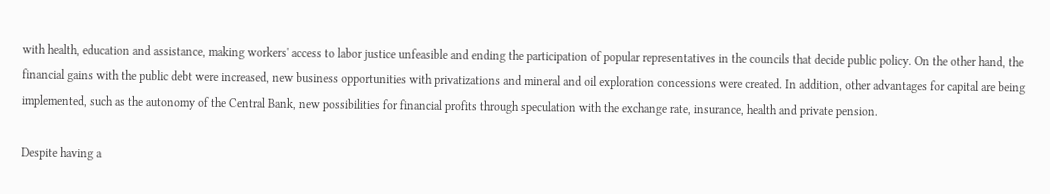with health, education and assistance, making workers' access to labor justice unfeasible and ending the participation of popular representatives in the councils that decide public policy. On the other hand, the financial gains with the public debt were increased, new business opportunities with privatizations and mineral and oil exploration concessions were created. In addition, other advantages for capital are being implemented, such as the autonomy of the Central Bank, new possibilities for financial profits through speculation with the exchange rate, insurance, health and private pension.

Despite having a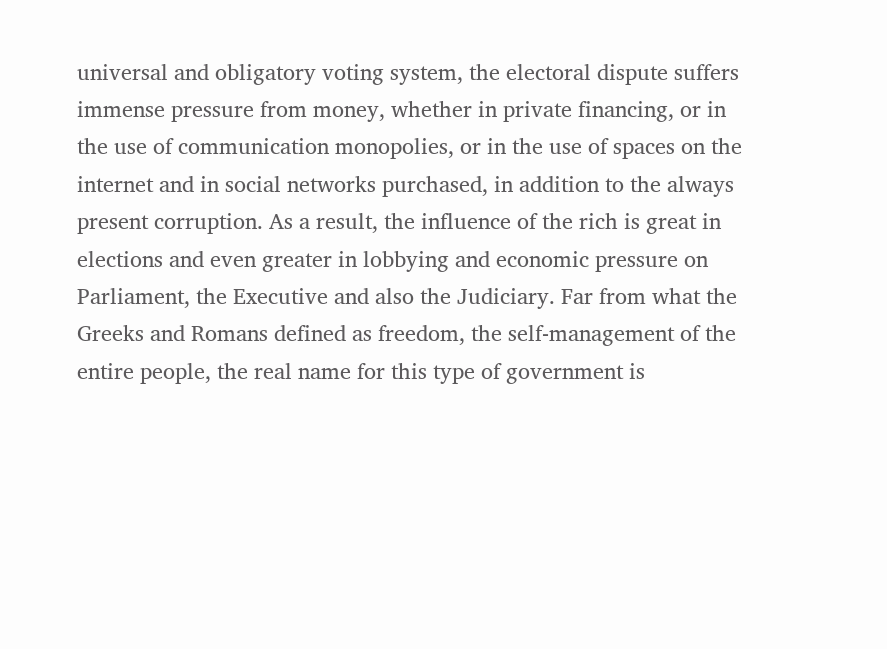universal and obligatory voting system, the electoral dispute suffers immense pressure from money, whether in private financing, or in the use of communication monopolies, or in the use of spaces on the internet and in social networks purchased, in addition to the always present corruption. As a result, the influence of the rich is great in elections and even greater in lobbying and economic pressure on Parliament, the Executive and also the Judiciary. Far from what the Greeks and Romans defined as freedom, the self-management of the entire people, the real name for this type of government is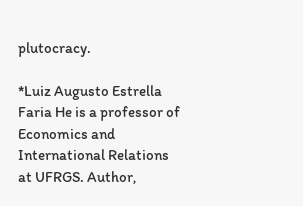plutocracy.

*Luiz Augusto Estrella Faria He is a professor of Economics and International Relations at UFRGS. Author,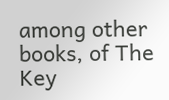among other books, of The Key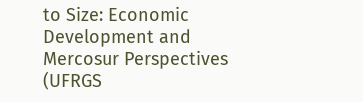to Size: Economic Development and Mercosur Perspectives (UFRGS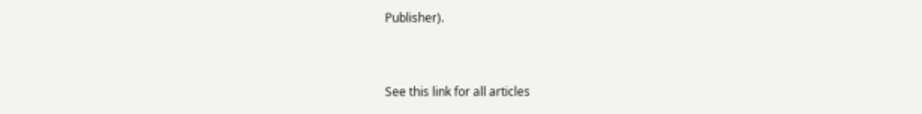Publisher).


See this link for all articles